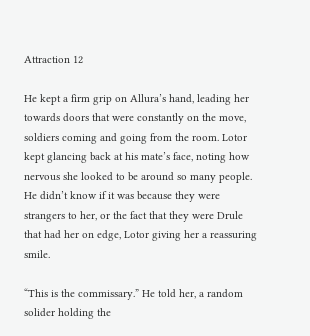Attraction 12

He kept a firm grip on Allura’s hand, leading her towards doors that were constantly on the move, soldiers coming and going from the room. Lotor kept glancing back at his mate’s face, noting how nervous she looked to be around so many people. He didn’t know if it was because they were strangers to her, or the fact that they were Drule that had her on edge, Lotor giving her a reassuring smile.

“This is the commissary.” He told her, a random solider holding the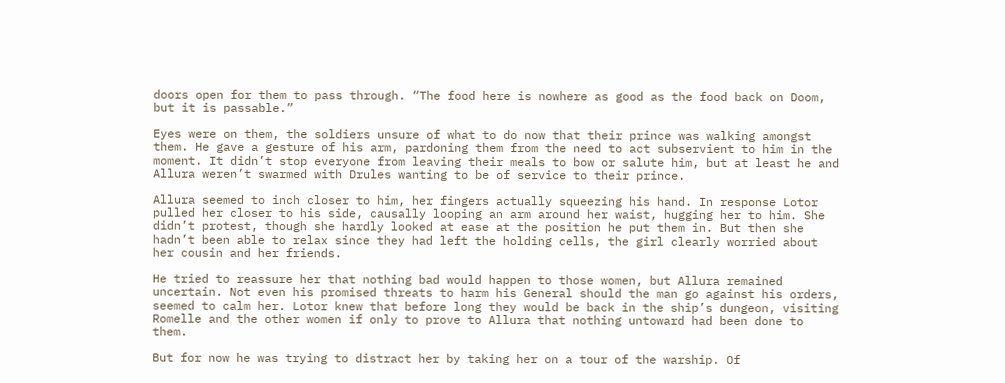doors open for them to pass through. “The food here is nowhere as good as the food back on Doom, but it is passable.”

Eyes were on them, the soldiers unsure of what to do now that their prince was walking amongst them. He gave a gesture of his arm, pardoning them from the need to act subservient to him in the moment. It didn’t stop everyone from leaving their meals to bow or salute him, but at least he and Allura weren’t swarmed with Drules wanting to be of service to their prince.

Allura seemed to inch closer to him, her fingers actually squeezing his hand. In response Lotor pulled her closer to his side, causally looping an arm around her waist, hugging her to him. She didn’t protest, though she hardly looked at ease at the position he put them in. But then she hadn’t been able to relax since they had left the holding cells, the girl clearly worried about her cousin and her friends.

He tried to reassure her that nothing bad would happen to those women, but Allura remained uncertain. Not even his promised threats to harm his General should the man go against his orders, seemed to calm her. Lotor knew that before long they would be back in the ship’s dungeon, visiting Romelle and the other women if only to prove to Allura that nothing untoward had been done to them.

But for now he was trying to distract her by taking her on a tour of the warship. Of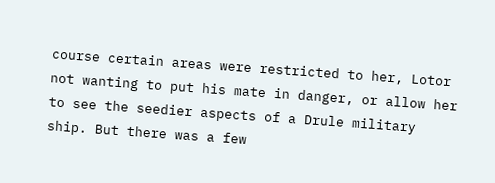course certain areas were restricted to her, Lotor not wanting to put his mate in danger, or allow her to see the seedier aspects of a Drule military ship. But there was a few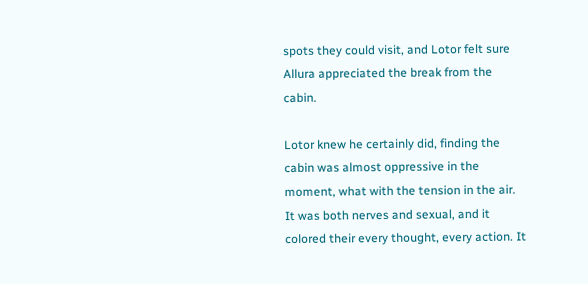spots they could visit, and Lotor felt sure Allura appreciated the break from the cabin.

Lotor knew he certainly did, finding the cabin was almost oppressive in the moment, what with the tension in the air. It was both nerves and sexual, and it colored their every thought, every action. It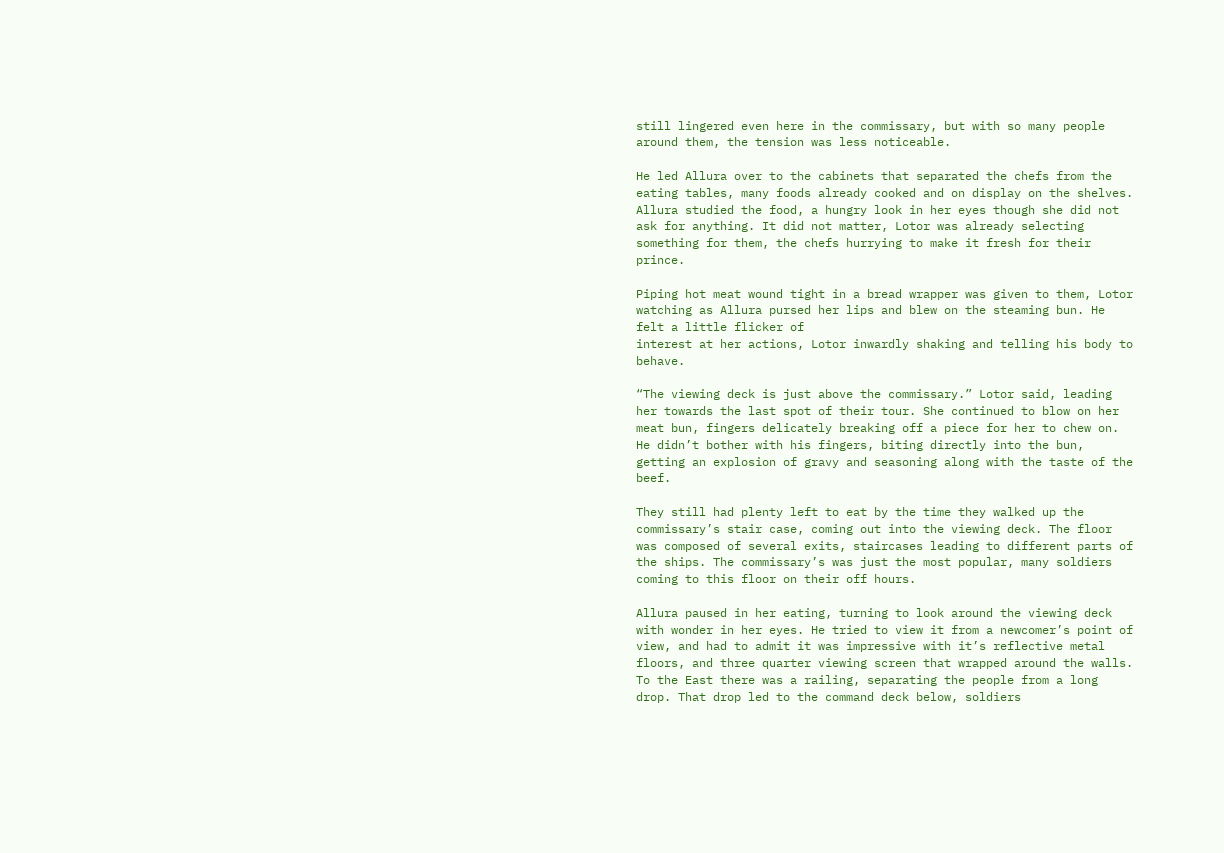still lingered even here in the commissary, but with so many people around them, the tension was less noticeable.

He led Allura over to the cabinets that separated the chefs from the eating tables, many foods already cooked and on display on the shelves. Allura studied the food, a hungry look in her eyes though she did not ask for anything. It did not matter, Lotor was already selecting something for them, the chefs hurrying to make it fresh for their prince.

Piping hot meat wound tight in a bread wrapper was given to them, Lotor watching as Allura pursed her lips and blew on the steaming bun. He felt a little flicker of
interest at her actions, Lotor inwardly shaking and telling his body to behave.

“The viewing deck is just above the commissary.” Lotor said, leading her towards the last spot of their tour. She continued to blow on her meat bun, fingers delicately breaking off a piece for her to chew on. He didn’t bother with his fingers, biting directly into the bun, getting an explosion of gravy and seasoning along with the taste of the beef.

They still had plenty left to eat by the time they walked up the commissary’s stair case, coming out into the viewing deck. The floor was composed of several exits, staircases leading to different parts of the ships. The commissary’s was just the most popular, many soldiers coming to this floor on their off hours.

Allura paused in her eating, turning to look around the viewing deck with wonder in her eyes. He tried to view it from a newcomer’s point of view, and had to admit it was impressive with it’s reflective metal floors, and three quarter viewing screen that wrapped around the walls. To the East there was a railing, separating the people from a long drop. That drop led to the command deck below, soldiers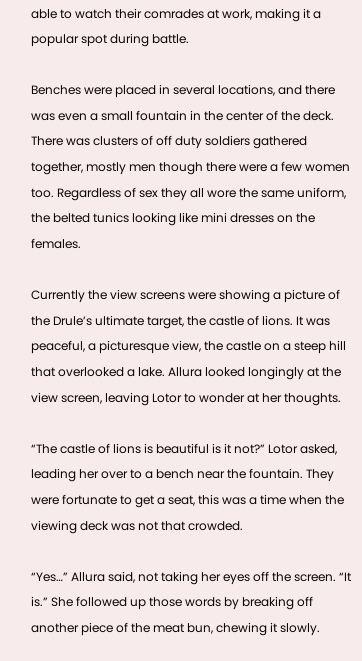able to watch their comrades at work, making it a popular spot during battle.

Benches were placed in several locations, and there was even a small fountain in the center of the deck. There was clusters of off duty soldiers gathered together, mostly men though there were a few women too. Regardless of sex they all wore the same uniform, the belted tunics looking like mini dresses on the females.

Currently the view screens were showing a picture of the Drule’s ultimate target, the castle of lions. It was peaceful, a picturesque view, the castle on a steep hill that overlooked a lake. Allura looked longingly at the view screen, leaving Lotor to wonder at her thoughts.

“The castle of lions is beautiful is it not?” Lotor asked, leading her over to a bench near the fountain. They were fortunate to get a seat, this was a time when the viewing deck was not that crowded.

“Yes…” Allura said, not taking her eyes off the screen. “It is.” She followed up those words by breaking off another piece of the meat bun, chewing it slowly.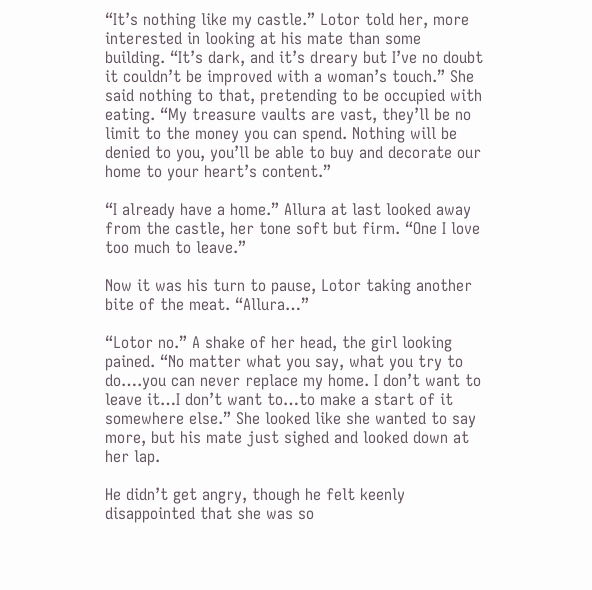“It’s nothing like my castle.” Lotor told her, more interested in looking at his mate than some building. “It’s dark, and it’s dreary but I’ve no doubt it couldn’t be improved with a woman’s touch.” She said nothing to that, pretending to be occupied with eating. “My treasure vaults are vast, they’ll be no limit to the money you can spend. Nothing will be denied to you, you’ll be able to buy and decorate our home to your heart’s content.”

“I already have a home.” Allura at last looked away from the castle, her tone soft but firm. “One I love too much to leave.”

Now it was his turn to pause, Lotor taking another bite of the meat. “Allura…”

“Lotor no.” A shake of her head, the girl looking pained. “No matter what you say, what you try to do….you can never replace my home. I don’t want to leave it…I don’t want to…to make a start of it somewhere else.” She looked like she wanted to say more, but his mate just sighed and looked down at her lap.

He didn’t get angry, though he felt keenly disappointed that she was so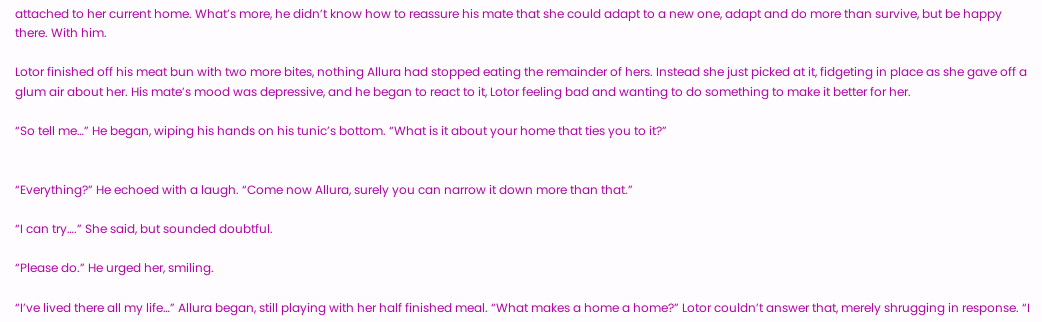attached to her current home. What’s more, he didn’t know how to reassure his mate that she could adapt to a new one, adapt and do more than survive, but be happy there. With him.

Lotor finished off his meat bun with two more bites, nothing Allura had stopped eating the remainder of hers. Instead she just picked at it, fidgeting in place as she gave off a glum air about her. His mate’s mood was depressive, and he began to react to it, Lotor feeling bad and wanting to do something to make it better for her.

“So tell me…” He began, wiping his hands on his tunic’s bottom. “What is it about your home that ties you to it?”


“Everything?” He echoed with a laugh. “Come now Allura, surely you can narrow it down more than that.”

“I can try….” She said, but sounded doubtful.

“Please do.” He urged her, smiling.

“I’ve lived there all my life…” Allura began, still playing with her half finished meal. “What makes a home a home?” Lotor couldn’t answer that, merely shrugging in response. “I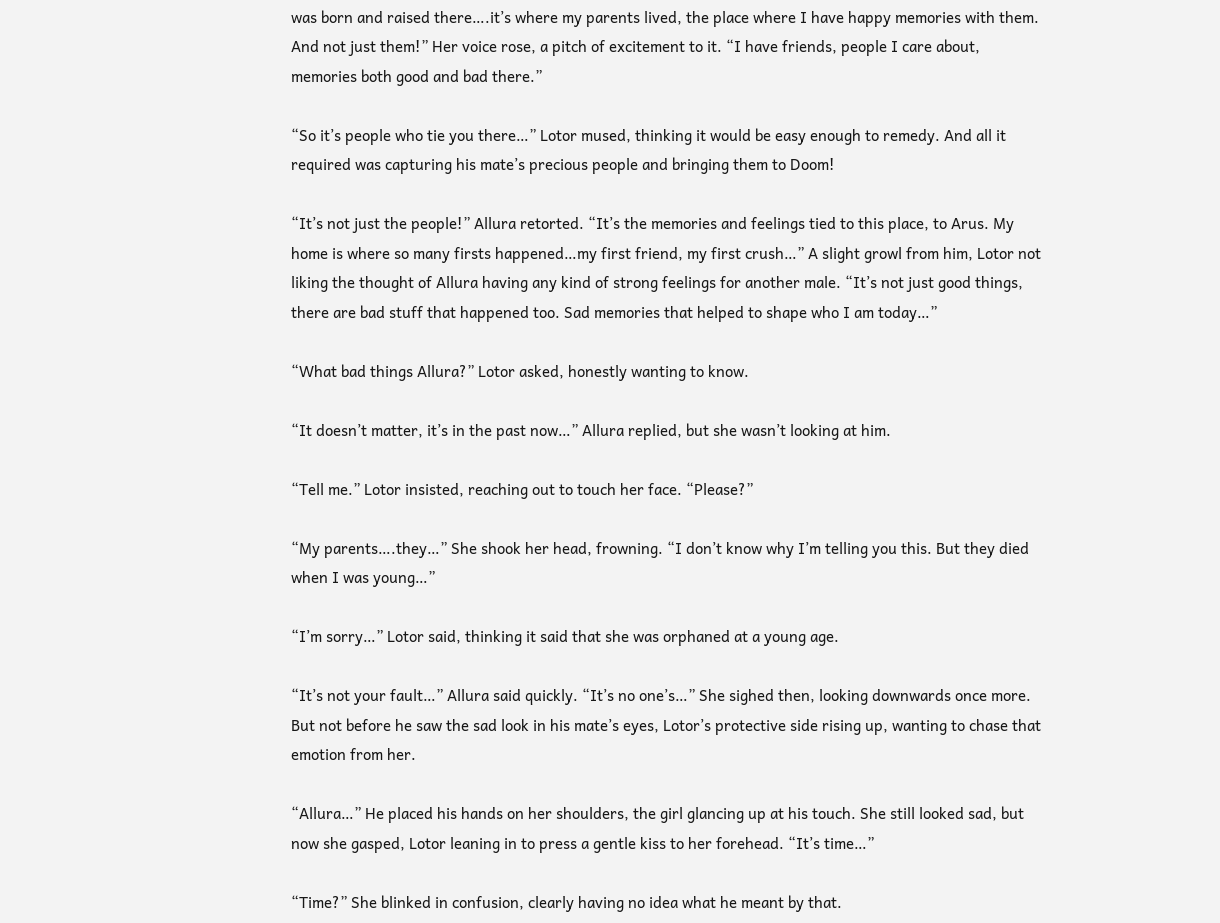was born and raised there….it’s where my parents lived, the place where I have happy memories with them. And not just them!” Her voice rose, a pitch of excitement to it. “I have friends, people I care about, memories both good and bad there.”

“So it’s people who tie you there…” Lotor mused, thinking it would be easy enough to remedy. And all it required was capturing his mate’s precious people and bringing them to Doom!

“It’s not just the people!” Allura retorted. “It’s the memories and feelings tied to this place, to Arus. My home is where so many firsts happened…my first friend, my first crush…” A slight growl from him, Lotor not liking the thought of Allura having any kind of strong feelings for another male. “It’s not just good things, there are bad stuff that happened too. Sad memories that helped to shape who I am today…”

“What bad things Allura?” Lotor asked, honestly wanting to know.

“It doesn’t matter, it’s in the past now…” Allura replied, but she wasn’t looking at him.

“Tell me.” Lotor insisted, reaching out to touch her face. “Please?”

“My parents….they…” She shook her head, frowning. “I don’t know why I’m telling you this. But they died when I was young…”

“I’m sorry…” Lotor said, thinking it said that she was orphaned at a young age.

“It’s not your fault…” Allura said quickly. “It’s no one’s…” She sighed then, looking downwards once more. But not before he saw the sad look in his mate’s eyes, Lotor’s protective side rising up, wanting to chase that emotion from her.

“Allura…” He placed his hands on her shoulders, the girl glancing up at his touch. She still looked sad, but now she gasped, Lotor leaning in to press a gentle kiss to her forehead. “It’s time…”

“Time?” She blinked in confusion, clearly having no idea what he meant by that.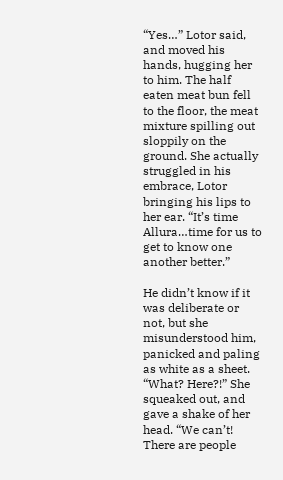“Yes…” Lotor said, and moved his hands, hugging her to him. The half eaten meat bun fell to the floor, the meat mixture spilling out sloppily on the ground. She actually struggled in his embrace, Lotor bringing his lips to her ear. “It’s time Allura…time for us to get to know one another better.”

He didn’t know if it was deliberate or not, but she misunderstood him, panicked and paling as white as a sheet. “What? Here?!” She squeaked out, and gave a shake of her head. “We can’t! There are people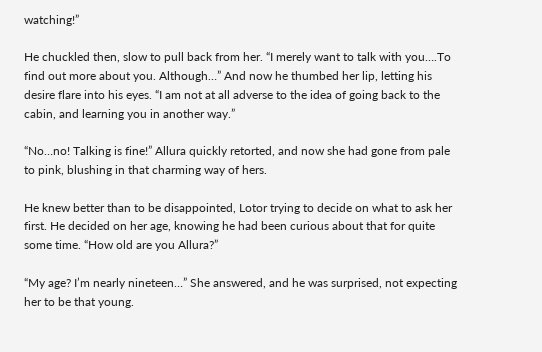watching!”

He chuckled then, slow to pull back from her. “I merely want to talk with you….To find out more about you. Although…” And now he thumbed her lip, letting his desire flare into his eyes. “I am not at all adverse to the idea of going back to the cabin, and learning you in another way.”

“No…no! Talking is fine!” Allura quickly retorted, and now she had gone from pale to pink, blushing in that charming way of hers.

He knew better than to be disappointed, Lotor trying to decide on what to ask her first. He decided on her age, knowing he had been curious about that for quite some time. “How old are you Allura?”

“My age? I’m nearly nineteen…” She answered, and he was surprised, not expecting her to be that young.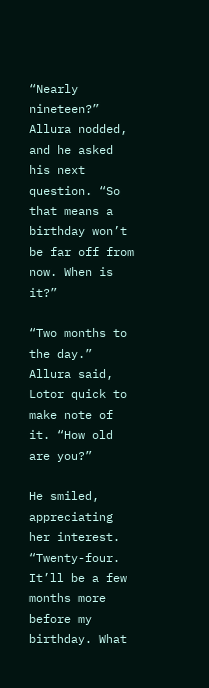“Nearly nineteen?” Allura nodded, and he asked his next question. “So that means a birthday won’t be far off from now. When is it?”

“Two months to the day.” Allura said, Lotor quick to make note of it. “How old are you?”

He smiled, appreciating her interest. “Twenty-four. It’ll be a few months more before my birthday. What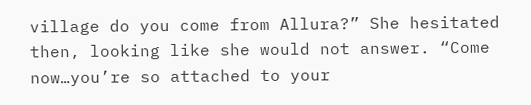village do you come from Allura?” She hesitated then, looking like she would not answer. “Come now…you’re so attached to your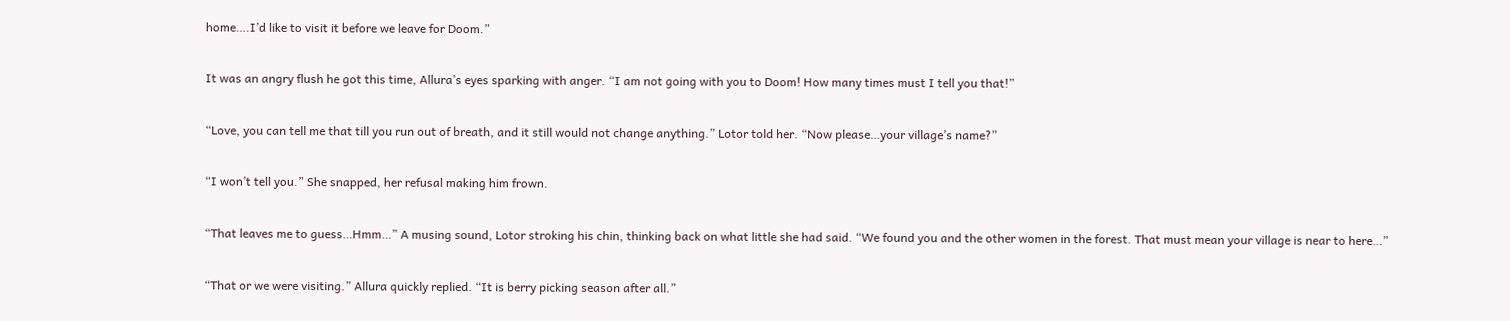home….I’d like to visit it before we leave for Doom.”

It was an angry flush he got this time, Allura’s eyes sparking with anger. “I am not going with you to Doom! How many times must I tell you that!”

“Love, you can tell me that till you run out of breath, and it still would not change anything.” Lotor told her. “Now please…your village’s name?”

“I won’t tell you.” She snapped, her refusal making him frown.

“That leaves me to guess…Hmm…” A musing sound, Lotor stroking his chin, thinking back on what little she had said. “We found you and the other women in the forest. That must mean your village is near to here…”

“That or we were visiting.” Allura quickly replied. “It is berry picking season after all.”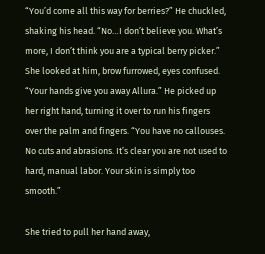“You’d come all this way for berries?” He chuckled, shaking his head. “No…I don’t believe you. What’s more, I don’t think you are a typical berry picker.” She looked at him, brow furrowed, eyes confused. “Your hands give you away Allura.” He picked up her right hand, turning it over to run his fingers over the palm and fingers. “You have no callouses. No cuts and abrasions. It’s clear you are not used to hard, manual labor. Your skin is simply too smooth.”

She tried to pull her hand away,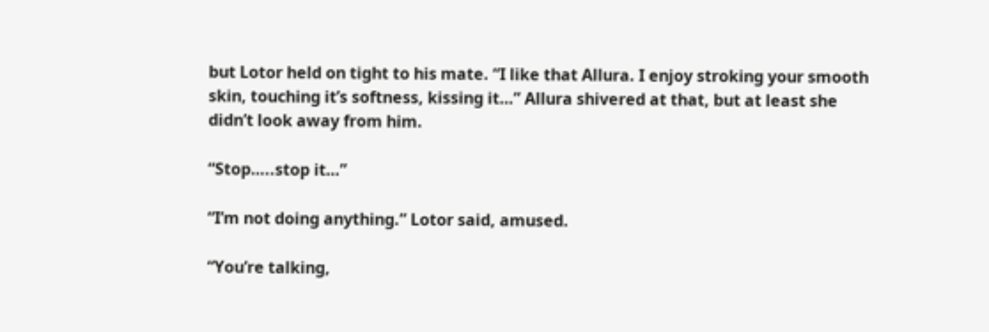but Lotor held on tight to his mate. “I like that Allura. I enjoy stroking your smooth skin, touching it’s softness, kissing it…” Allura shivered at that, but at least she didn’t look away from him.

“Stop…..stop it…”

“I’m not doing anything.” Lotor said, amused.

“You’re talking,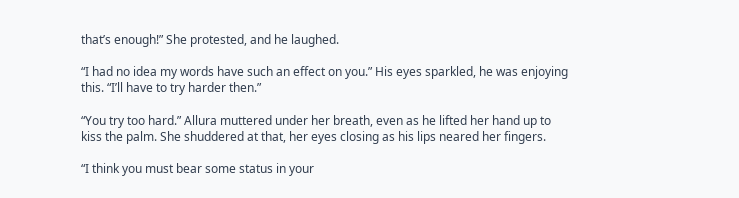that’s enough!” She protested, and he laughed.

“I had no idea my words have such an effect on you.” His eyes sparkled, he was enjoying this. “I’ll have to try harder then.”

“You try too hard.” Allura muttered under her breath, even as he lifted her hand up to kiss the palm. She shuddered at that, her eyes closing as his lips neared her fingers.

“I think you must bear some status in your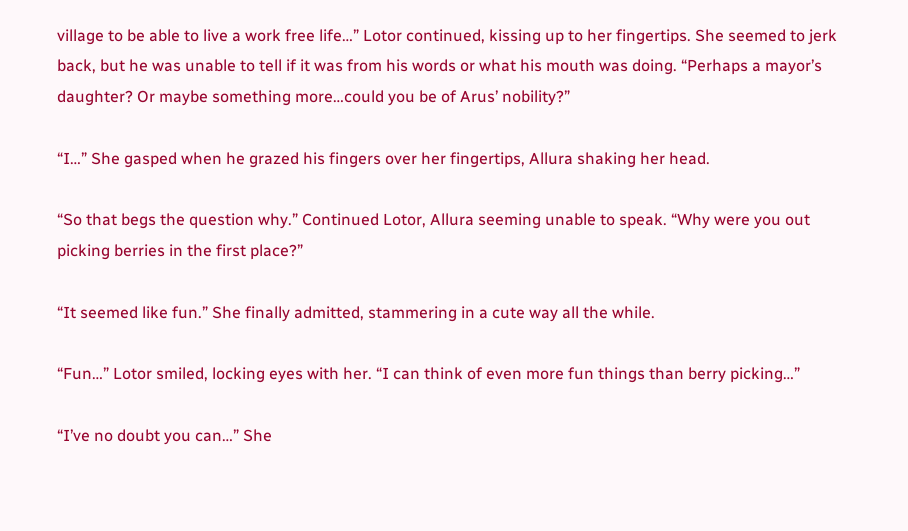village to be able to live a work free life…” Lotor continued, kissing up to her fingertips. She seemed to jerk back, but he was unable to tell if it was from his words or what his mouth was doing. “Perhaps a mayor’s daughter? Or maybe something more…could you be of Arus’ nobility?”

“I…” She gasped when he grazed his fingers over her fingertips, Allura shaking her head.

“So that begs the question why.” Continued Lotor, Allura seeming unable to speak. “Why were you out picking berries in the first place?”

“It seemed like fun.” She finally admitted, stammering in a cute way all the while.

“Fun…” Lotor smiled, locking eyes with her. “I can think of even more fun things than berry picking…”

“I’ve no doubt you can…” She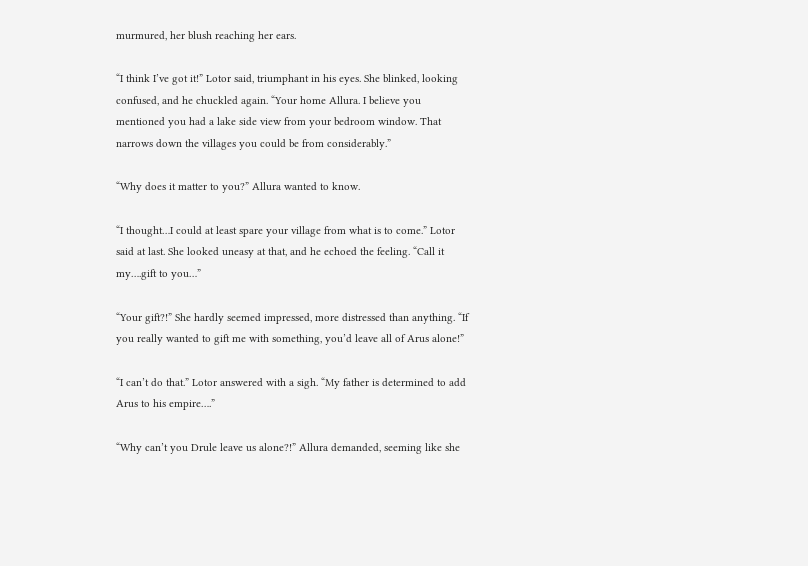murmured, her blush reaching her ears.

“I think I’ve got it!” Lotor said, triumphant in his eyes. She blinked, looking confused, and he chuckled again. “Your home Allura. I believe you mentioned you had a lake side view from your bedroom window. That narrows down the villages you could be from considerably.”

“Why does it matter to you?” Allura wanted to know.

“I thought…I could at least spare your village from what is to come.” Lotor said at last. She looked uneasy at that, and he echoed the feeling. “Call it my….gift to you…”

“Your gift?!” She hardly seemed impressed, more distressed than anything. “If you really wanted to gift me with something, you’d leave all of Arus alone!”

“I can’t do that.” Lotor answered with a sigh. “My father is determined to add Arus to his empire….”

“Why can’t you Drule leave us alone?!” Allura demanded, seeming like she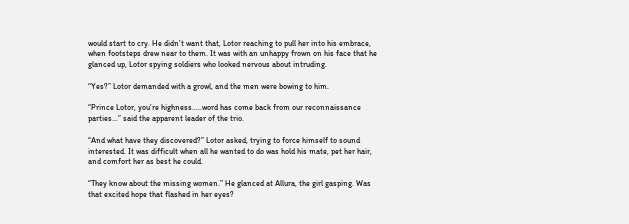would start to cry. He didn’t want that, Lotor reaching to pull her into his embrace, when footsteps drew near to them. It was with an unhappy frown on his face that he glanced up, Lotor spying soldiers who looked nervous about intruding.

“Yes?” Lotor demanded with a growl, and the men were bowing to him.

“Prince Lotor, you’re highness…..word has come back from our reconnaissance parties…” said the apparent leader of the trio.

“And what have they discovered?” Lotor asked, trying to force himself to sound interested. It was difficult when all he wanted to do was hold his mate, pet her hair, and comfort her as best he could.

“They know about the missing women.” He glanced at Allura, the girl gasping. Was that excited hope that flashed in her eyes?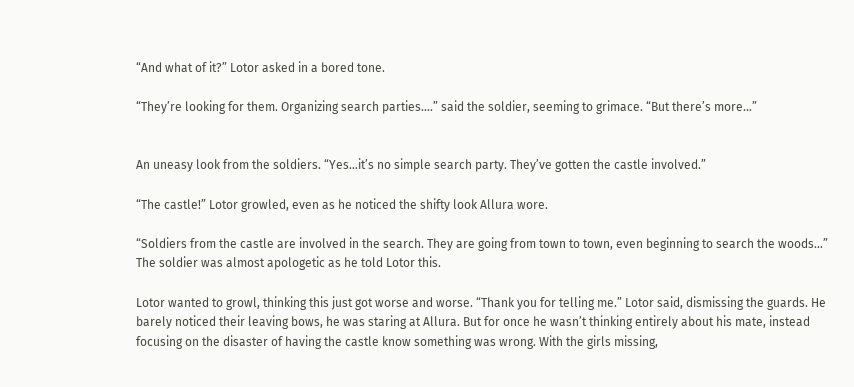“And what of it?” Lotor asked in a bored tone.

“They’re looking for them. Organizing search parties….” said the soldier, seeming to grimace. “But there’s more…”


An uneasy look from the soldiers. “Yes…it’s no simple search party. They’ve gotten the castle involved.”

“The castle!” Lotor growled, even as he noticed the shifty look Allura wore.

“Soldiers from the castle are involved in the search. They are going from town to town, even beginning to search the woods…” The soldier was almost apologetic as he told Lotor this.

Lotor wanted to growl, thinking this just got worse and worse. “Thank you for telling me.” Lotor said, dismissing the guards. He barely noticed their leaving bows, he was staring at Allura. But for once he wasn’t thinking entirely about his mate, instead focusing on the disaster of having the castle know something was wrong. With the girls missing,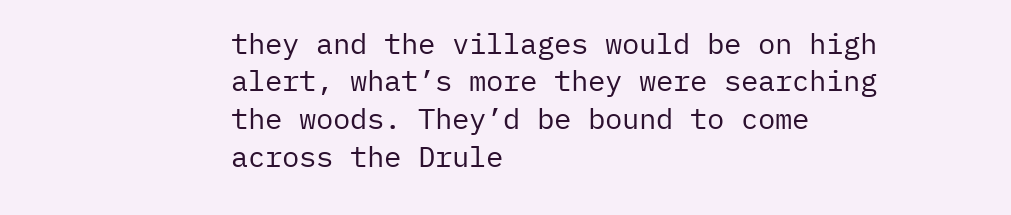they and the villages would be on high alert, what’s more they were searching the woods. They’d be bound to come across the Drule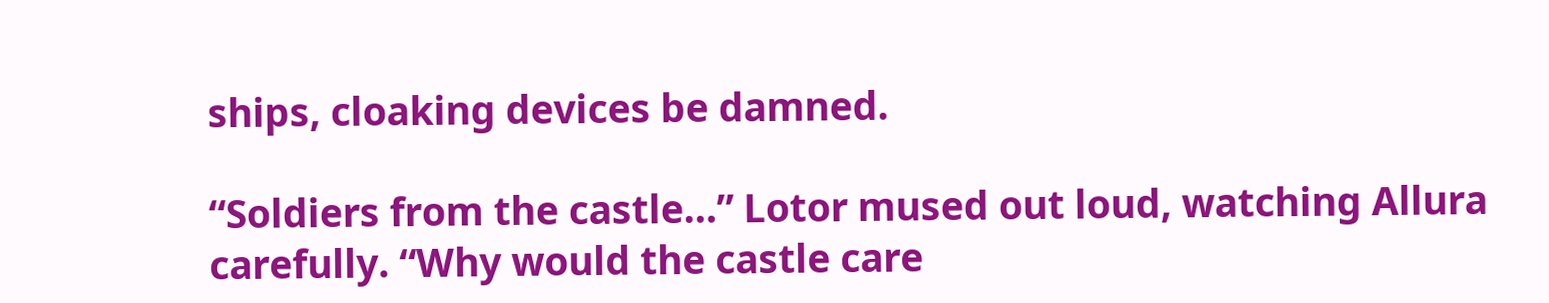ships, cloaking devices be damned.

“Soldiers from the castle…” Lotor mused out loud, watching Allura carefully. “Why would the castle care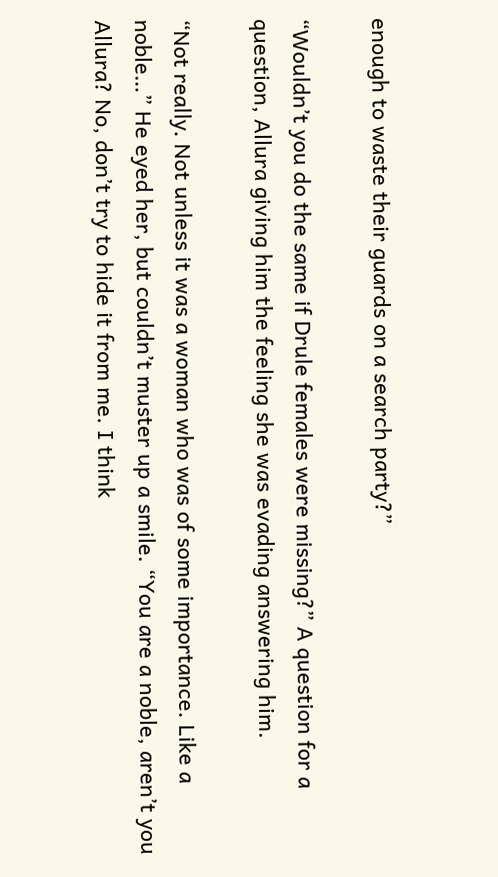enough to waste their guards on a search party?”

“Wouldn’t you do the same if Drule females were missing?” A question for a question, Allura giving him the feeling she was evading answering him.

“Not really. Not unless it was a woman who was of some importance. Like a noble…” He eyed her, but couldn’t muster up a smile. “You are a noble, aren’t you Allura? No, don’t try to hide it from me. I think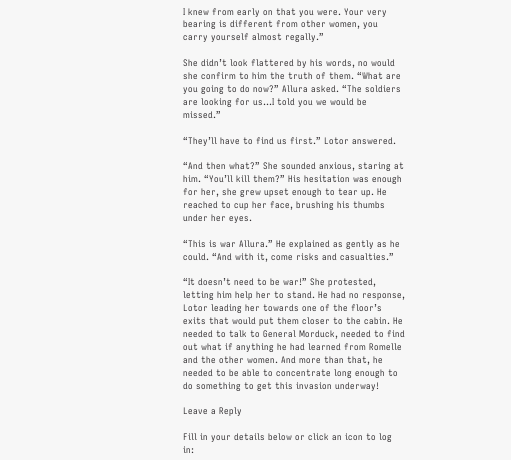I knew from early on that you were. Your very bearing is different from other women, you carry yourself almost regally.”

She didn’t look flattered by his words, no would she confirm to him the truth of them. “What are you going to do now?” Allura asked. “The soldiers are looking for us…I told you we would be missed.”

“They’ll have to find us first.” Lotor answered.

“And then what?” She sounded anxious, staring at him. “You’ll kill them?” His hesitation was enough for her, she grew upset enough to tear up. He reached to cup her face, brushing his thumbs under her eyes.

“This is war Allura.” He explained as gently as he could. “And with it, come risks and casualties.”

“It doesn’t need to be war!” She protested, letting him help her to stand. He had no response, Lotor leading her towards one of the floor’s exits that would put them closer to the cabin. He needed to talk to General Morduck, needed to find out what if anything he had learned from Romelle and the other women. And more than that, he needed to be able to concentrate long enough to do something to get this invasion underway!

Leave a Reply

Fill in your details below or click an icon to log in: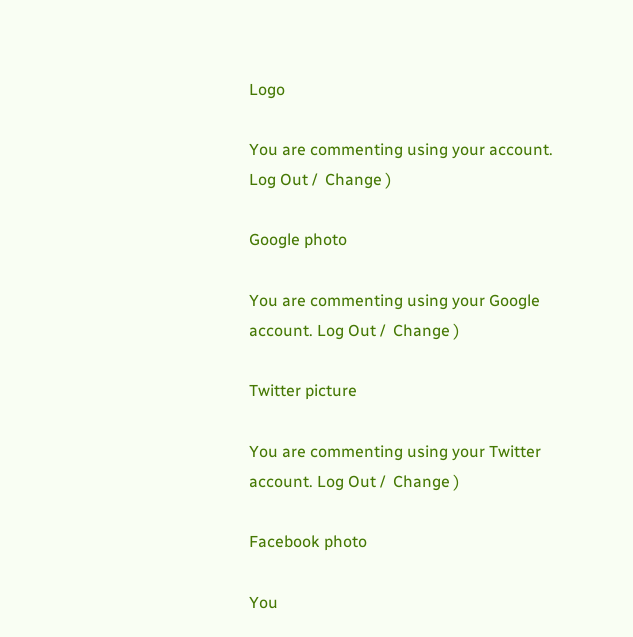Logo

You are commenting using your account. Log Out /  Change )

Google photo

You are commenting using your Google account. Log Out /  Change )

Twitter picture

You are commenting using your Twitter account. Log Out /  Change )

Facebook photo

You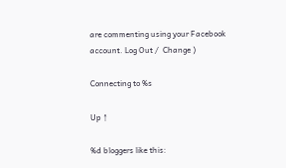are commenting using your Facebook account. Log Out /  Change )

Connecting to %s

Up ↑

%d bloggers like this: